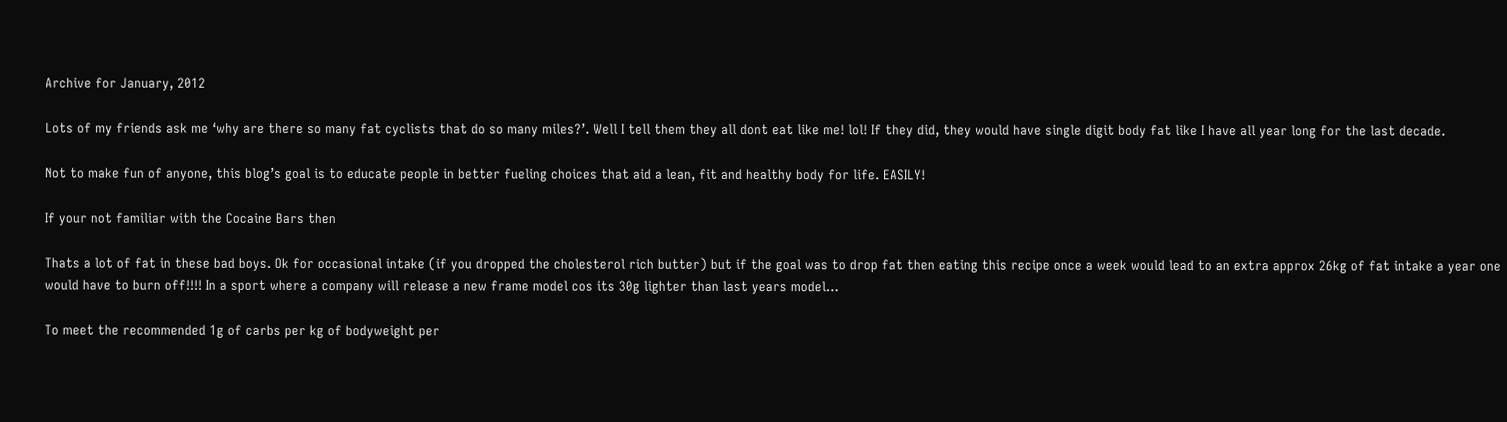Archive for January, 2012

Lots of my friends ask me ‘why are there so many fat cyclists that do so many miles?’. Well I tell them they all dont eat like me! lol! If they did, they would have single digit body fat like I have all year long for the last decade.

Not to make fun of anyone, this blog’s goal is to educate people in better fueling choices that aid a lean, fit and healthy body for life. EASILY!

If your not familiar with the Cocaine Bars then

Thats a lot of fat in these bad boys. Ok for occasional intake (if you dropped the cholesterol rich butter) but if the goal was to drop fat then eating this recipe once a week would lead to an extra approx 26kg of fat intake a year one would have to burn off!!!! In a sport where a company will release a new frame model cos its 30g lighter than last years model…

To meet the recommended 1g of carbs per kg of bodyweight per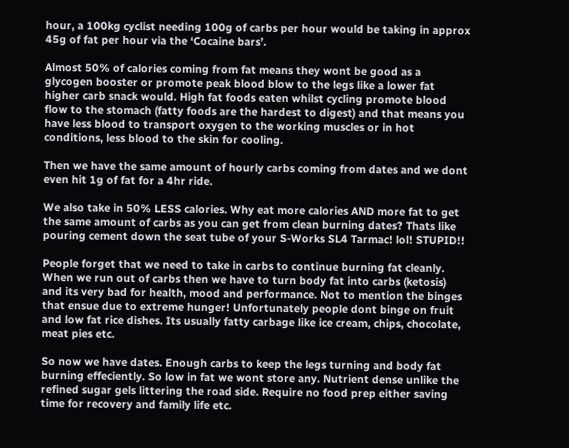hour, a 100kg cyclist needing 100g of carbs per hour would be taking in approx 45g of fat per hour via the ‘Cocaine bars’.

Almost 50% of calories coming from fat means they wont be good as a glycogen booster or promote peak blood blow to the legs like a lower fat higher carb snack would. High fat foods eaten whilst cycling promote blood flow to the stomach (fatty foods are the hardest to digest) and that means you have less blood to transport oxygen to the working muscles or in hot conditions, less blood to the skin for cooling.

Then we have the same amount of hourly carbs coming from dates and we dont even hit 1g of fat for a 4hr ride.

We also take in 50% LESS calories. Why eat more calories AND more fat to get the same amount of carbs as you can get from clean burning dates? Thats like pouring cement down the seat tube of your S-Works SL4 Tarmac! lol! STUPID!!

People forget that we need to take in carbs to continue burning fat cleanly. When we run out of carbs then we have to turn body fat into carbs (ketosis) and its very bad for health, mood and performance. Not to mention the binges that ensue due to extreme hunger! Unfortunately people dont binge on fruit and low fat rice dishes. Its usually fatty carbage like ice cream, chips, chocolate, meat pies etc.

So now we have dates. Enough carbs to keep the legs turning and body fat burning effeciently. So low in fat we wont store any. Nutrient dense unlike the refined sugar gels littering the road side. Require no food prep either saving time for recovery and family life etc.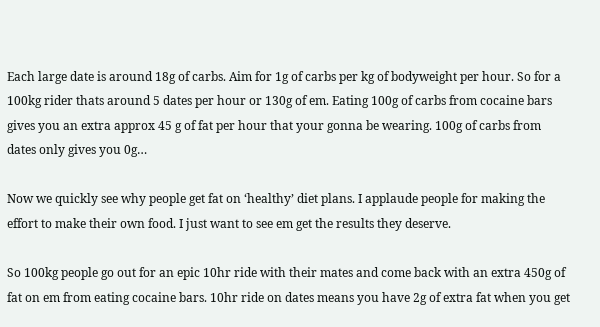Each large date is around 18g of carbs. Aim for 1g of carbs per kg of bodyweight per hour. So for a 100kg rider thats around 5 dates per hour or 130g of em. Eating 100g of carbs from cocaine bars gives you an extra approx 45 g of fat per hour that your gonna be wearing. 100g of carbs from dates only gives you 0g…

Now we quickly see why people get fat on ‘healthy’ diet plans. I applaude people for making the effort to make their own food. I just want to see em get the results they deserve.

So 100kg people go out for an epic 10hr ride with their mates and come back with an extra 450g of fat on em from eating cocaine bars. 10hr ride on dates means you have 2g of extra fat when you get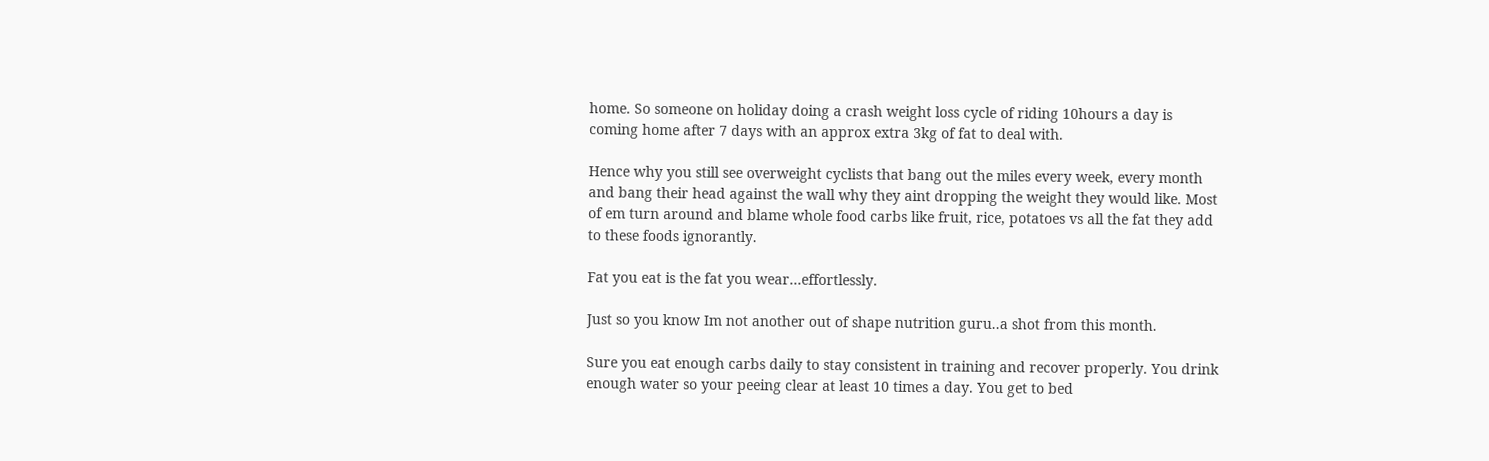home. So someone on holiday doing a crash weight loss cycle of riding 10hours a day is coming home after 7 days with an approx extra 3kg of fat to deal with.

Hence why you still see overweight cyclists that bang out the miles every week, every month and bang their head against the wall why they aint dropping the weight they would like. Most of em turn around and blame whole food carbs like fruit, rice, potatoes vs all the fat they add to these foods ignorantly.

Fat you eat is the fat you wear…effortlessly.

Just so you know Im not another out of shape nutrition guru..a shot from this month.

Sure you eat enough carbs daily to stay consistent in training and recover properly. You drink enough water so your peeing clear at least 10 times a day. You get to bed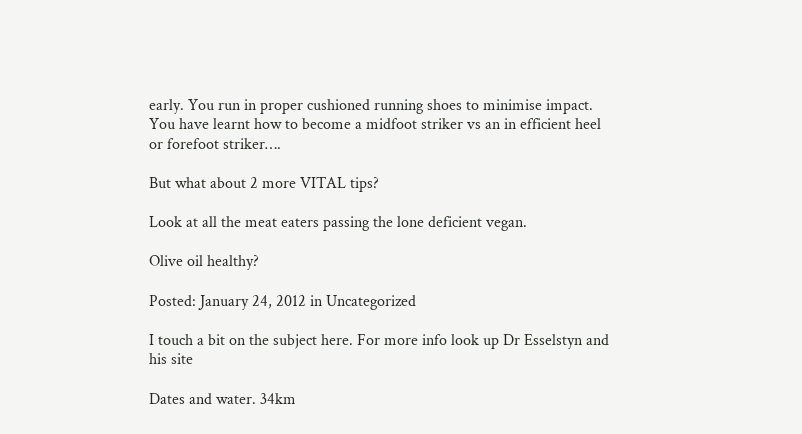early. You run in proper cushioned running shoes to minimise impact. You have learnt how to become a midfoot striker vs an in efficient heel or forefoot striker….

But what about 2 more VITAL tips?

Look at all the meat eaters passing the lone deficient vegan.

Olive oil healthy?

Posted: January 24, 2012 in Uncategorized

I touch a bit on the subject here. For more info look up Dr Esselstyn and his site

Dates and water. 34km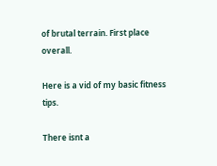of brutal terrain. First place overall.

Here is a vid of my basic fitness tips.

There isnt a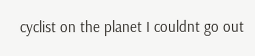cyclist on the planet I couldnt go out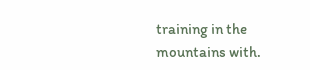training in the mountains with.